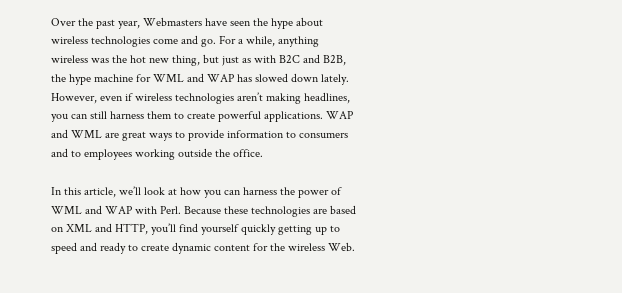Over the past year, Webmasters have seen the hype about wireless technologies come and go. For a while, anything wireless was the hot new thing, but just as with B2C and B2B, the hype machine for WML and WAP has slowed down lately. However, even if wireless technologies aren’t making headlines, you can still harness them to create powerful applications. WAP and WML are great ways to provide information to consumers and to employees working outside the office.

In this article, we’ll look at how you can harness the power of WML and WAP with Perl. Because these technologies are based on XML and HTTP, you’ll find yourself quickly getting up to speed and ready to create dynamic content for the wireless Web.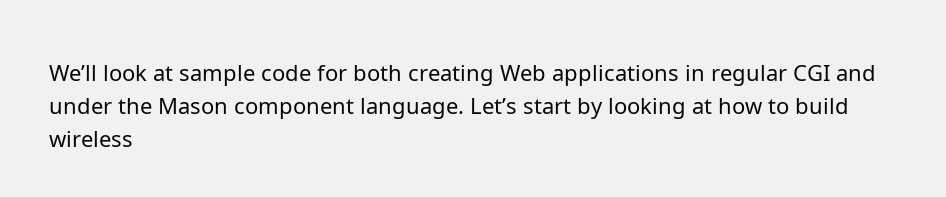We’ll look at sample code for both creating Web applications in regular CGI and under the Mason component language. Let’s start by looking at how to build wireless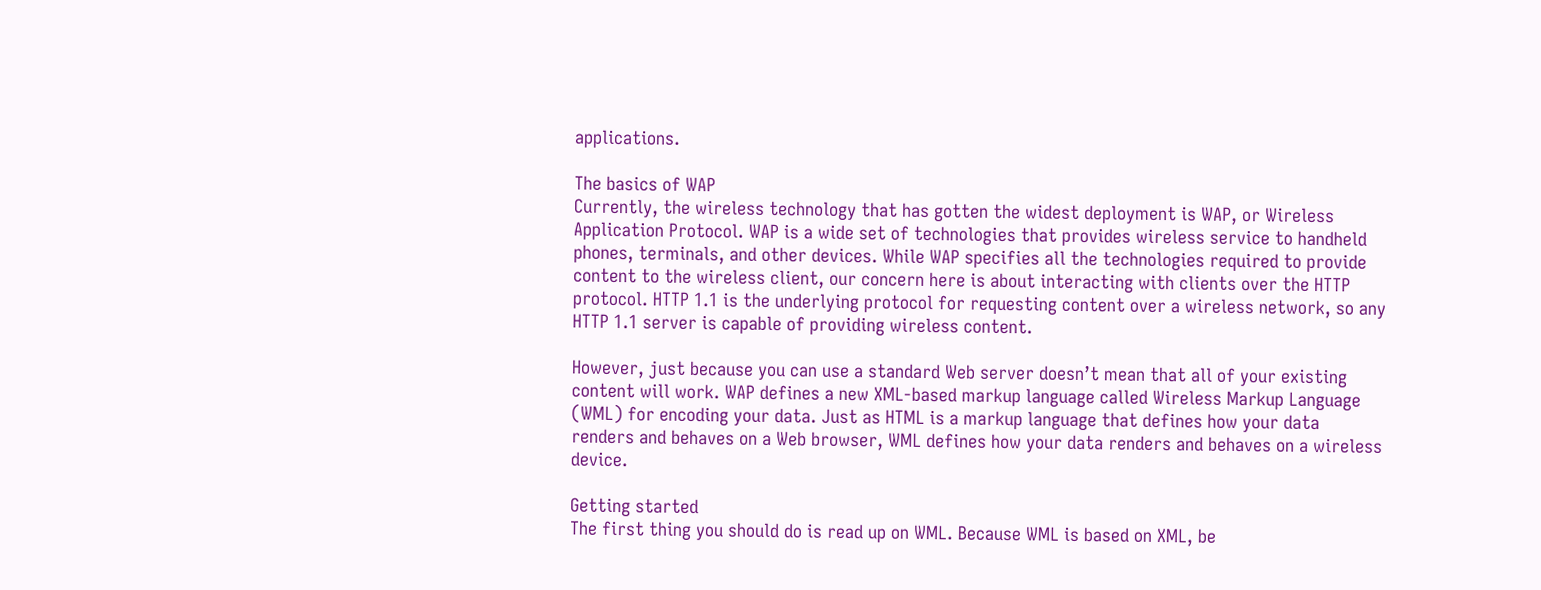applications.

The basics of WAP
Currently, the wireless technology that has gotten the widest deployment is WAP, or Wireless Application Protocol. WAP is a wide set of technologies that provides wireless service to handheld phones, terminals, and other devices. While WAP specifies all the technologies required to provide content to the wireless client, our concern here is about interacting with clients over the HTTP protocol. HTTP 1.1 is the underlying protocol for requesting content over a wireless network, so any HTTP 1.1 server is capable of providing wireless content.

However, just because you can use a standard Web server doesn’t mean that all of your existing content will work. WAP defines a new XML-based markup language called Wireless Markup Language (WML) for encoding your data. Just as HTML is a markup language that defines how your data renders and behaves on a Web browser, WML defines how your data renders and behaves on a wireless device.

Getting started
The first thing you should do is read up on WML. Because WML is based on XML, be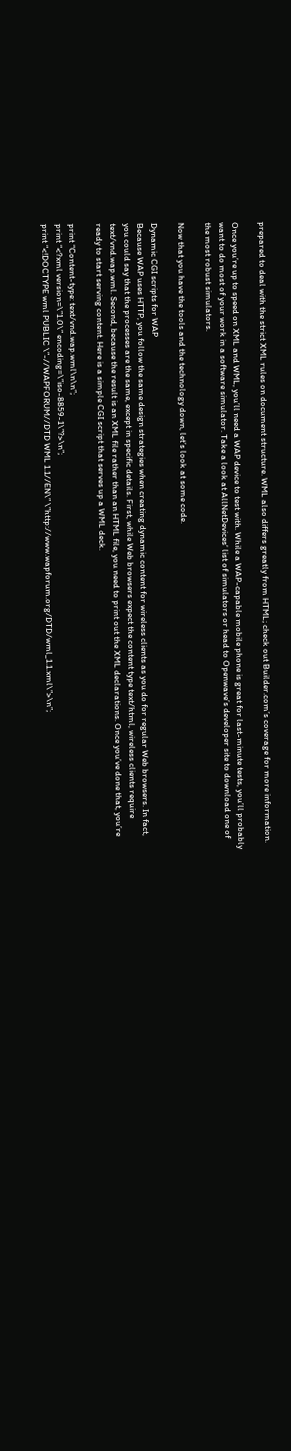prepared to deal with the strict XML rules on document structure. WML also differs greatly from HTML; check out Builder.com’s coverage for more information.

Once you’re up to speed on XML and WML, you’ll need a WAP device to test with. While a WAP-capable mobile phone is great for last-minute tests, you’ll probably want to do most of your work in a software simulator. Take a look at AllNetDevices‘ list of simulators or head to Openwave’s developer site to download one of the most robust simulators.

Now that you have the tools and the technology down, let’s look at some code.

Dynamic CGI scripts for WAP
Because WAP uses HTTP, you follow the same design strategies when creating dynamic content for wireless clients as you do for regular Web browsers. In fact, you could say that the processes are the same, except in specific details. First, while Web browsers expect the content type text/html, wireless clients require text/vnd.wap.wml. Second, because the result is an XML file rather than an HTML file, you need to print out the XML declarations. Once you’ve done that, you’re ready to start serving content. Here is a simple CGI script that serves up a WML deck.

print “Content-type: text/vnd.wap.wml\n\n”;
print “<?xml version=\”1.0\” encoding=\”iso-8859-1\”?>\n”;
print “<!DOCTYPE wml PUBLIC \”-//WAPFORUM//DTD WML 1.1//EN\” \”http://www.wapforum.org/DTD/wml_1.1.xml\”>\n”;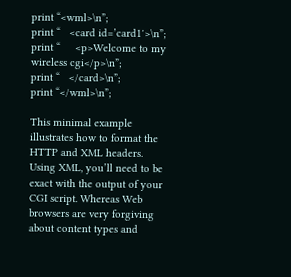print “<wml>\n”;
print “   <card id=’card1′>\n”;
print “     <p>Welcome to my wireless cgi</p>\n”;
print “   </card>\n”;
print “</wml>\n”;

This minimal example illustrates how to format the HTTP and XML headers. Using XML, you’ll need to be exact with the output of your CGI script. Whereas Web browsers are very forgiving about content types and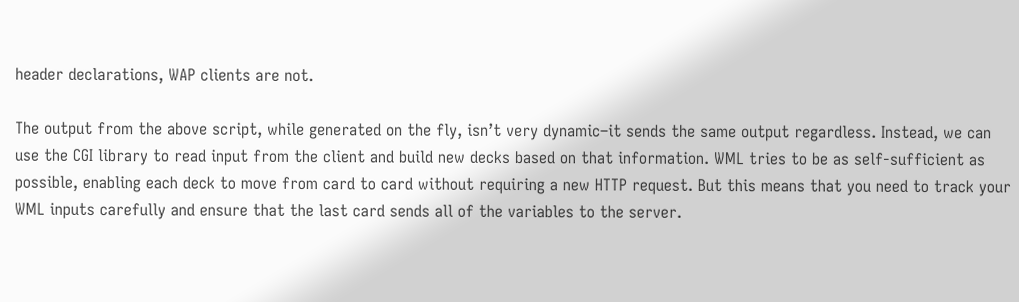header declarations, WAP clients are not.

The output from the above script, while generated on the fly, isn’t very dynamic–it sends the same output regardless. Instead, we can use the CGI library to read input from the client and build new decks based on that information. WML tries to be as self-sufficient as possible, enabling each deck to move from card to card without requiring a new HTTP request. But this means that you need to track your WML inputs carefully and ensure that the last card sends all of the variables to the server.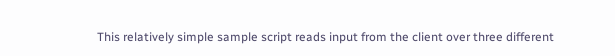This relatively simple sample script reads input from the client over three different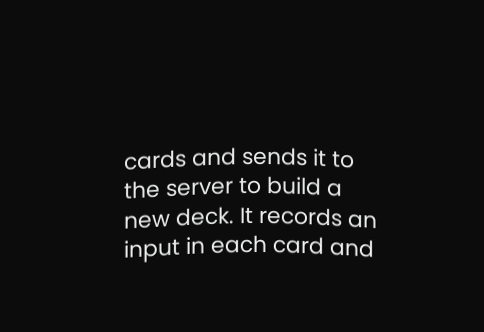cards and sends it to the server to build a new deck. It records an input in each card and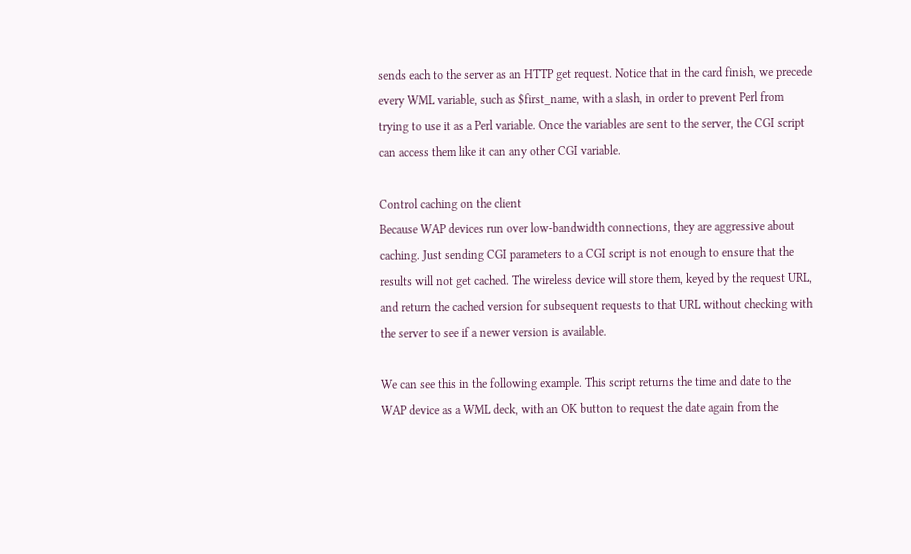sends each to the server as an HTTP get request. Notice that in the card finish, we precede every WML variable, such as $first_name, with a slash, in order to prevent Perl from trying to use it as a Perl variable. Once the variables are sent to the server, the CGI script can access them like it can any other CGI variable.

Control caching on the client
Because WAP devices run over low-bandwidth connections, they are aggressive about caching. Just sending CGI parameters to a CGI script is not enough to ensure that the results will not get cached. The wireless device will store them, keyed by the request URL, and return the cached version for subsequent requests to that URL without checking with the server to see if a newer version is available.

We can see this in the following example. This script returns the time and date to the WAP device as a WML deck, with an OK button to request the date again from the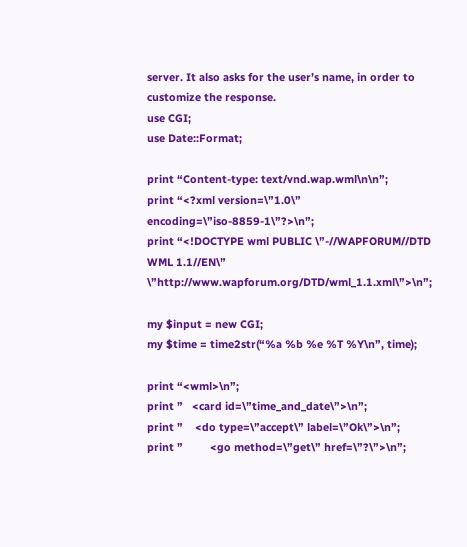server. It also asks for the user’s name, in order to customize the response.
use CGI;
use Date::Format;

print “Content-type: text/vnd.wap.wml\n\n”;
print “<?xml version=\”1.0\” encoding=\”iso-8859-1\”?>\n”;
print “<!DOCTYPE wml PUBLIC \”-//WAPFORUM//DTD WML 1.1//EN\” \”http://www.wapforum.org/DTD/wml_1.1.xml\”>\n”;

my $input = new CGI;
my $time = time2str(“%a %b %e %T %Y\n”, time);

print “<wml>\n”;
print ”   <card id=\”time_and_date\”>\n”;
print ”    <do type=\”accept\” label=\”Ok\”>\n”;
print ”         <go method=\”get\” href=\”?\”>\n”;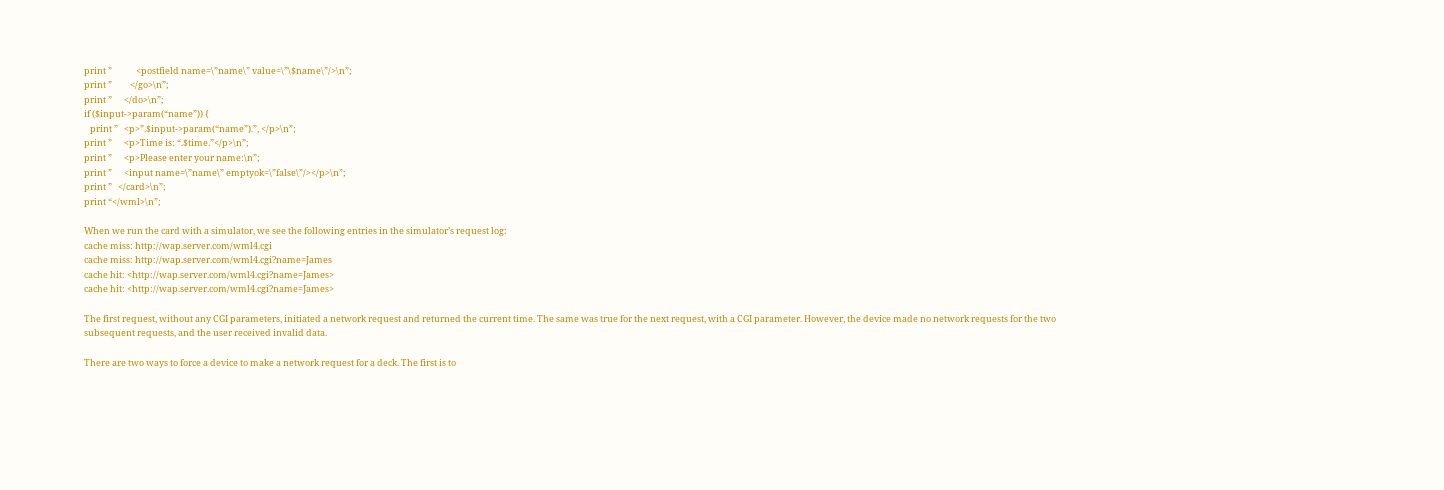print ”            <postfield name=\”name\” value=\”\$name\”/>\n”;
print ”         </go>\n”;
print ”      </do>\n”;
if ($input->param(“name”)) {
   print ”   <p>”.$input->param(“name”).”, </p>\n”;
print ”      <p>Time is: “.$time.”</p>\n”;
print ”      <p>Please enter your name:\n”;
print ”      <input name=\”name\” emptyok=\”false\”/></p>\n”;
print ”   </card>\n”;
print “</wml>\n”;

When we run the card with a simulator, we see the following entries in the simulator’s request log:
cache miss: http://wap.server.com/wml4.cgi
cache miss: http://wap.server.com/wml4.cgi?name=James
cache hit: <http://wap.server.com/wml4.cgi?name=James>
cache hit: <http://wap.server.com/wml4.cgi?name=James>

The first request, without any CGI parameters, initiated a network request and returned the current time. The same was true for the next request, with a CGI parameter. However, the device made no network requests for the two subsequent requests, and the user received invalid data.

There are two ways to force a device to make a network request for a deck. The first is to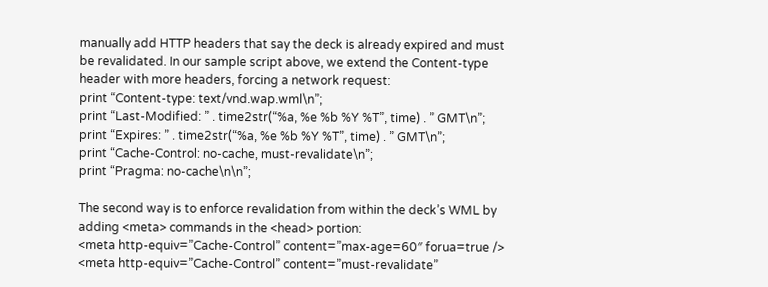manually add HTTP headers that say the deck is already expired and must be revalidated. In our sample script above, we extend the Content-type header with more headers, forcing a network request:
print “Content-type: text/vnd.wap.wml\n”;
print “Last-Modified: ” . time2str(“%a, %e %b %Y %T”, time) . ” GMT\n”;
print “Expires: ” . time2str(“%a, %e %b %Y %T”, time) . ” GMT\n”;
print “Cache-Control: no-cache, must-revalidate\n”;
print “Pragma: no-cache\n\n”;

The second way is to enforce revalidation from within the deck’s WML by adding <meta> commands in the <head> portion:
<meta http-equiv=”Cache-Control” content=”max-age=60″ forua=true />
<meta http-equiv=”Cache-Control” content=”must-revalidate”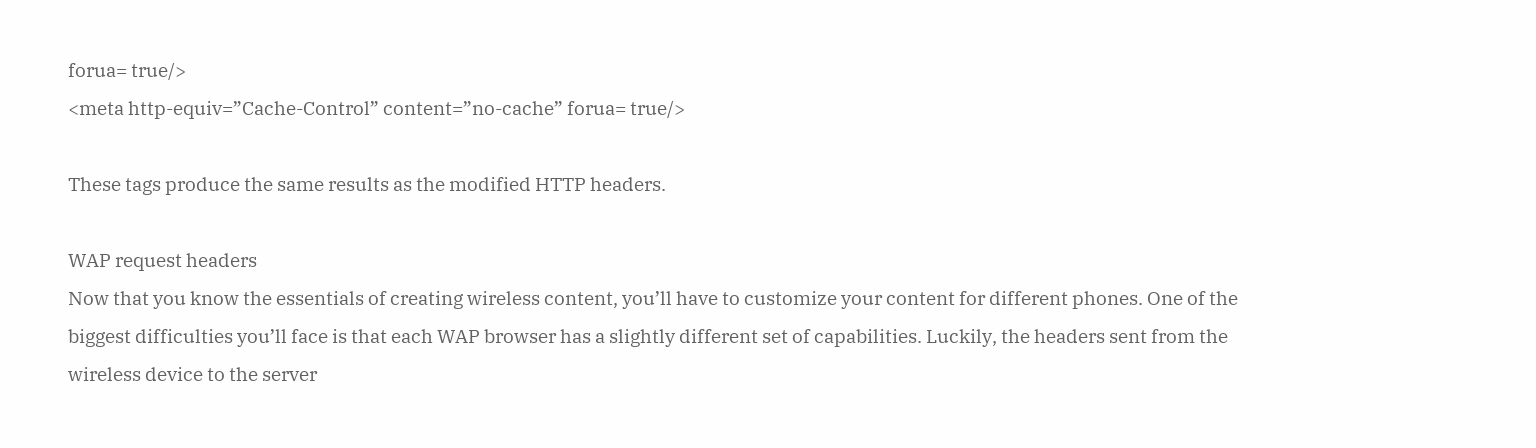forua= true/>
<meta http-equiv=”Cache-Control” content=”no-cache” forua= true/>

These tags produce the same results as the modified HTTP headers.

WAP request headers
Now that you know the essentials of creating wireless content, you’ll have to customize your content for different phones. One of the biggest difficulties you’ll face is that each WAP browser has a slightly different set of capabilities. Luckily, the headers sent from the wireless device to the server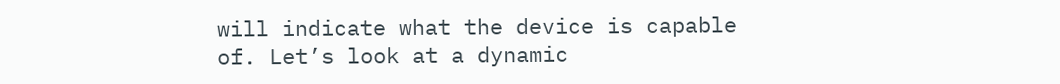will indicate what the device is capable of. Let’s look at a dynamic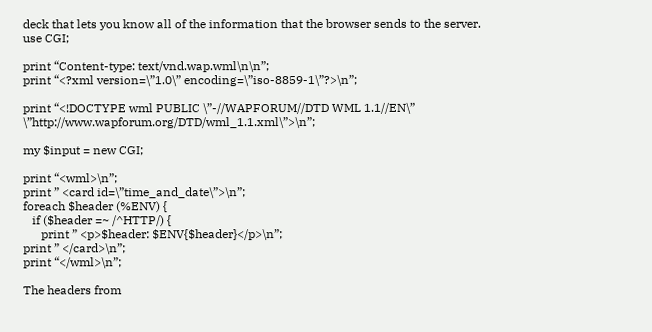deck that lets you know all of the information that the browser sends to the server.
use CGI;

print “Content-type: text/vnd.wap.wml\n\n”;
print “<?xml version=\”1.0\” encoding=\”iso-8859-1\”?>\n”;

print “<!DOCTYPE wml PUBLIC \”-//WAPFORUM//DTD WML 1.1//EN\” \”http://www.wapforum.org/DTD/wml_1.1.xml\”>\n”;

my $input = new CGI;

print “<wml>\n”;
print ” <card id=\”time_and_date\”>\n”;
foreach $header (%ENV) {
   if ($header =~ /^HTTP/) {
      print ” <p>$header: $ENV{$header}</p>\n”;
print ” </card>\n”;
print “</wml>\n”;

The headers from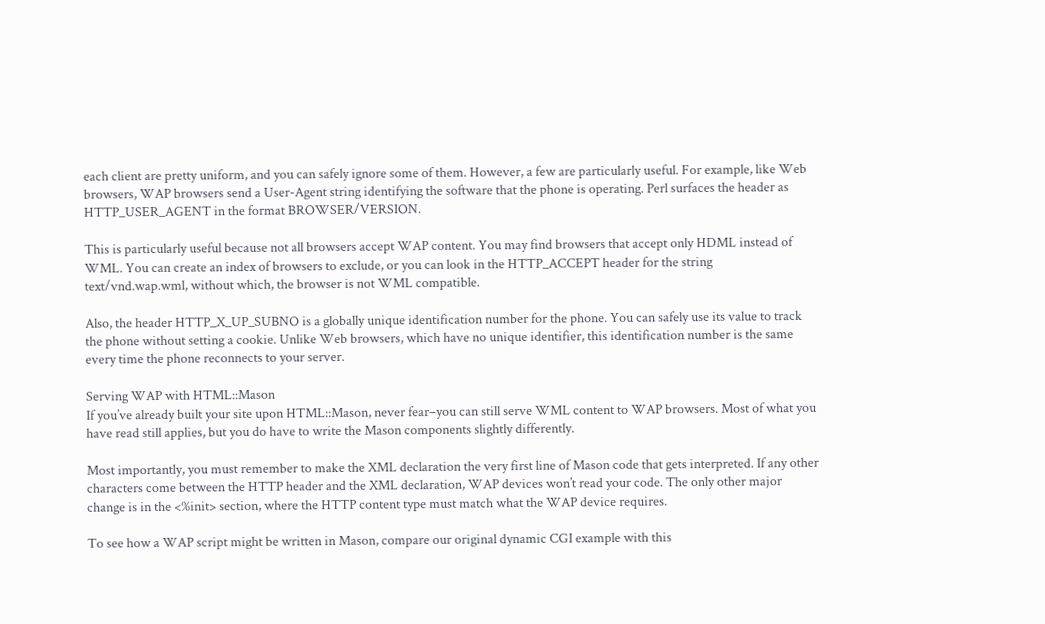each client are pretty uniform, and you can safely ignore some of them. However, a few are particularly useful. For example, like Web browsers, WAP browsers send a User-Agent string identifying the software that the phone is operating. Perl surfaces the header as HTTP_USER_AGENT in the format BROWSER/VERSION.

This is particularly useful because not all browsers accept WAP content. You may find browsers that accept only HDML instead of WML. You can create an index of browsers to exclude, or you can look in the HTTP_ACCEPT header for the string text/vnd.wap.wml, without which, the browser is not WML compatible.

Also, the header HTTP_X_UP_SUBNO is a globally unique identification number for the phone. You can safely use its value to track the phone without setting a cookie. Unlike Web browsers, which have no unique identifier, this identification number is the same every time the phone reconnects to your server.

Serving WAP with HTML::Mason
If you’ve already built your site upon HTML::Mason, never fear–you can still serve WML content to WAP browsers. Most of what you have read still applies, but you do have to write the Mason components slightly differently.

Most importantly, you must remember to make the XML declaration the very first line of Mason code that gets interpreted. If any other characters come between the HTTP header and the XML declaration, WAP devices won’t read your code. The only other major change is in the <%init> section, where the HTTP content type must match what the WAP device requires.

To see how a WAP script might be written in Mason, compare our original dynamic CGI example with this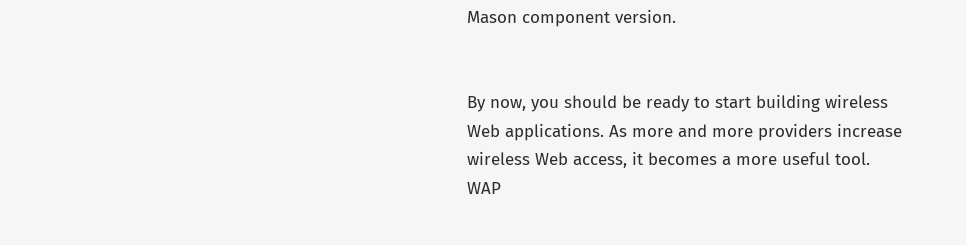Mason component version.


By now, you should be ready to start building wireless Web applications. As more and more providers increase wireless Web access, it becomes a more useful tool. WAP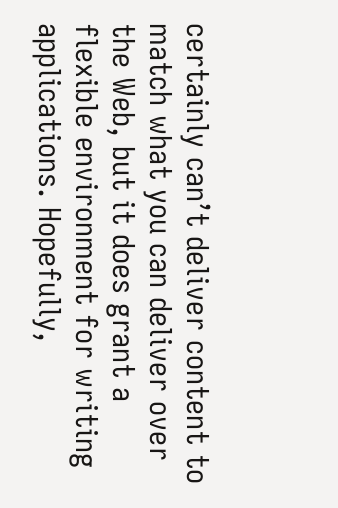certainly can’t deliver content to match what you can deliver over the Web, but it does grant a flexible environment for writing applications. Hopefully,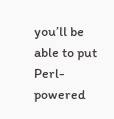you’ll be able to put Perl-powered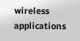wireless applications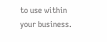to use within your business.